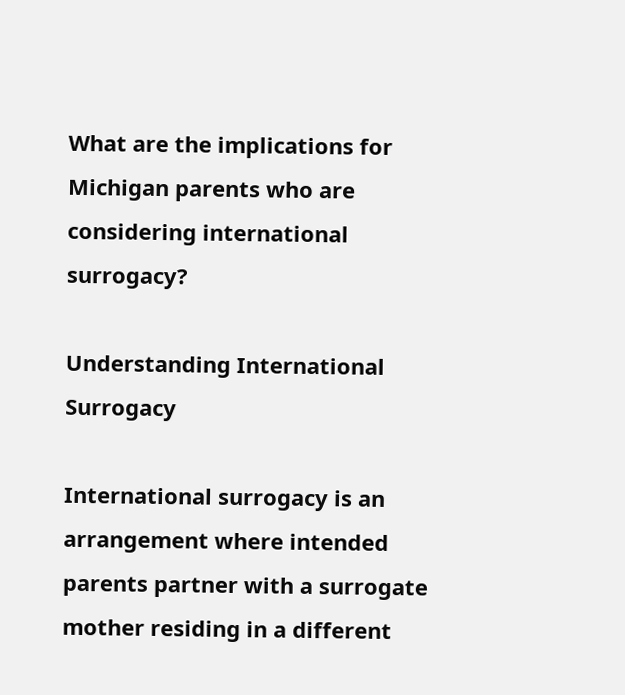What are the implications for Michigan parents who are considering international surrogacy?

Understanding International Surrogacy

International surrogacy is an arrangement where intended parents partner with a surrogate mother residing in a different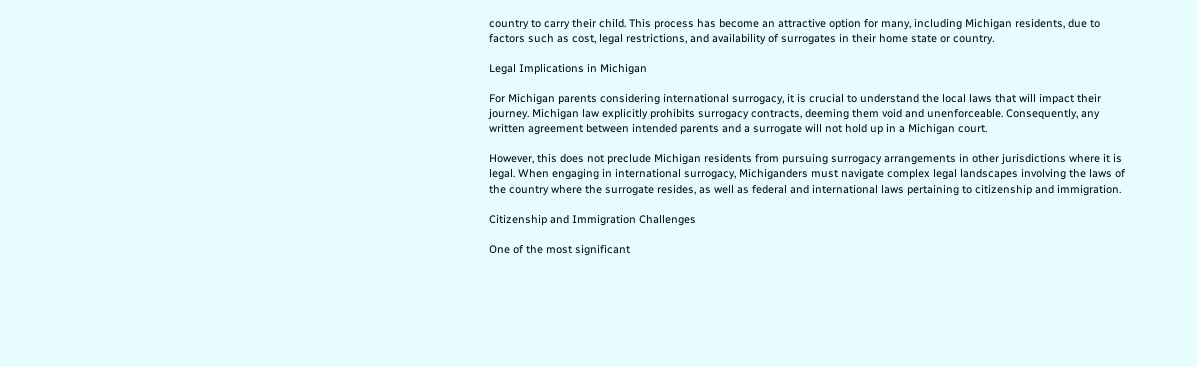country to carry their child. This process has become an attractive option for many, including Michigan residents, due to factors such as cost, legal restrictions, and availability of surrogates in their home state or country.

Legal Implications in Michigan

For Michigan parents considering international surrogacy, it is crucial to understand the local laws that will impact their journey. Michigan law explicitly prohibits surrogacy contracts, deeming them void and unenforceable. Consequently, any written agreement between intended parents and a surrogate will not hold up in a Michigan court.

However, this does not preclude Michigan residents from pursuing surrogacy arrangements in other jurisdictions where it is legal. When engaging in international surrogacy, Michiganders must navigate complex legal landscapes involving the laws of the country where the surrogate resides, as well as federal and international laws pertaining to citizenship and immigration.

Citizenship and Immigration Challenges

One of the most significant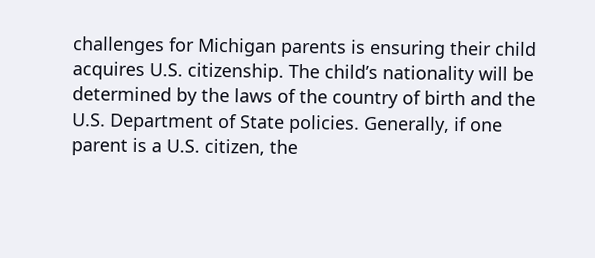challenges for Michigan parents is ensuring their child acquires U.S. citizenship. The child’s nationality will be determined by the laws of the country of birth and the U.S. Department of State policies. Generally, if one parent is a U.S. citizen, the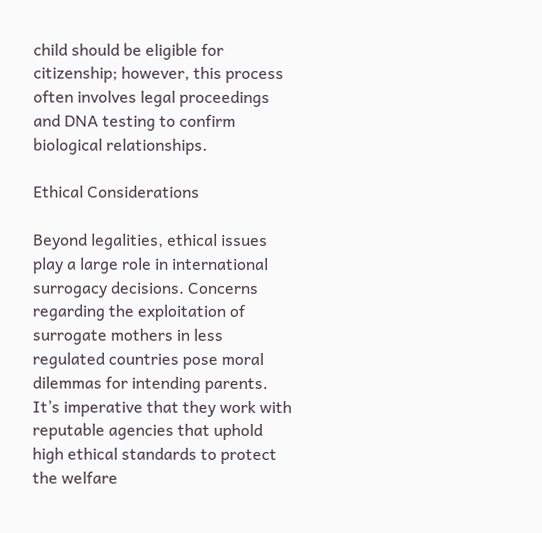child should be eligible for citizenship; however, this process often involves legal proceedings and DNA testing to confirm biological relationships.

Ethical Considerations

Beyond legalities, ethical issues play a large role in international surrogacy decisions. Concerns regarding the exploitation of surrogate mothers in less regulated countries pose moral dilemmas for intending parents. It’s imperative that they work with reputable agencies that uphold high ethical standards to protect the welfare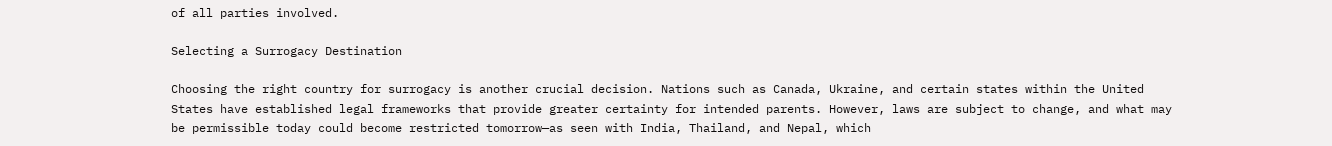of all parties involved.

Selecting a Surrogacy Destination

Choosing the right country for surrogacy is another crucial decision. Nations such as Canada, Ukraine, and certain states within the United States have established legal frameworks that provide greater certainty for intended parents. However, laws are subject to change, and what may be permissible today could become restricted tomorrow—as seen with India, Thailand, and Nepal, which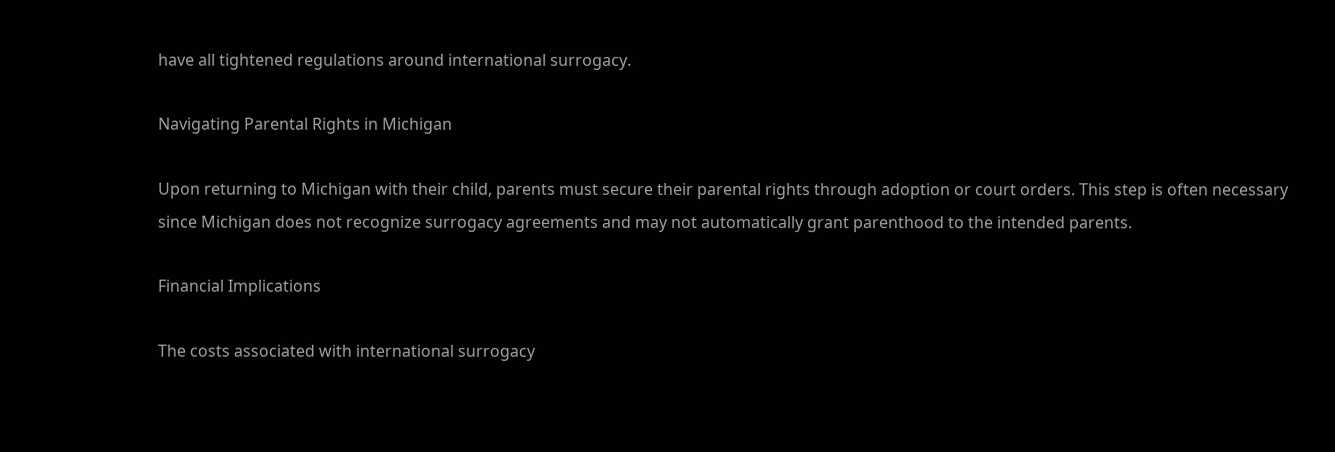have all tightened regulations around international surrogacy.

Navigating Parental Rights in Michigan

Upon returning to Michigan with their child, parents must secure their parental rights through adoption or court orders. This step is often necessary since Michigan does not recognize surrogacy agreements and may not automatically grant parenthood to the intended parents.

Financial Implications

The costs associated with international surrogacy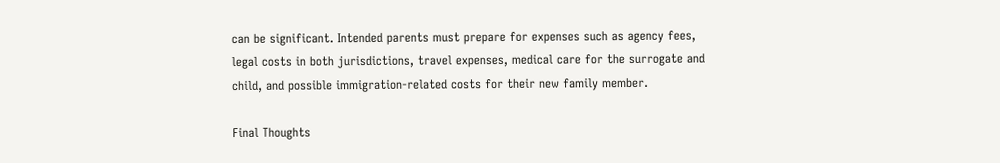can be significant. Intended parents must prepare for expenses such as agency fees, legal costs in both jurisdictions, travel expenses, medical care for the surrogate and child, and possible immigration-related costs for their new family member.

Final Thoughts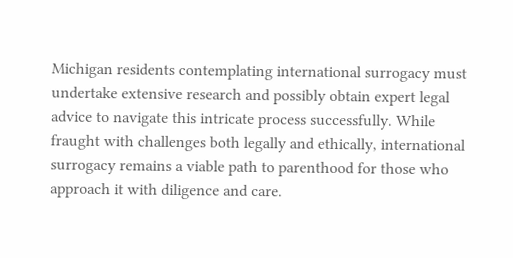Michigan residents contemplating international surrogacy must undertake extensive research and possibly obtain expert legal advice to navigate this intricate process successfully. While fraught with challenges both legally and ethically, international surrogacy remains a viable path to parenthood for those who approach it with diligence and care.